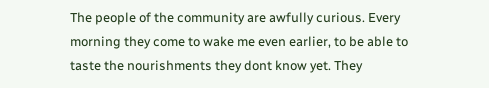The people of the community are awfully curious. Every morning they come to wake me even earlier, to be able to taste the nourishments they dont know yet. They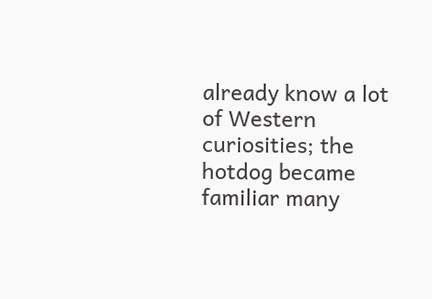already know a lot of Western curiosities; the hotdog became familiar many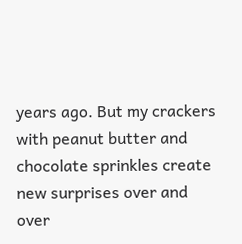years ago. But my crackers with peanut butter and chocolate sprinkles create new surprises over and over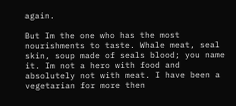again.

But Im the one who has the most nourishments to taste. Whale meat, seal skin, soup made of seals blood; you name it. Im not a hero with food and absolutely not with meat. I have been a vegetarian for more then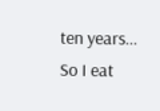ten years... So I eat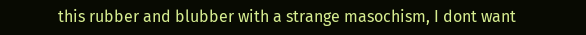this rubber and blubber with a strange masochism, I dont want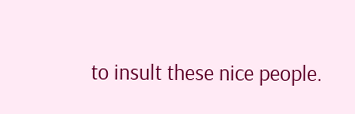to insult these nice people.